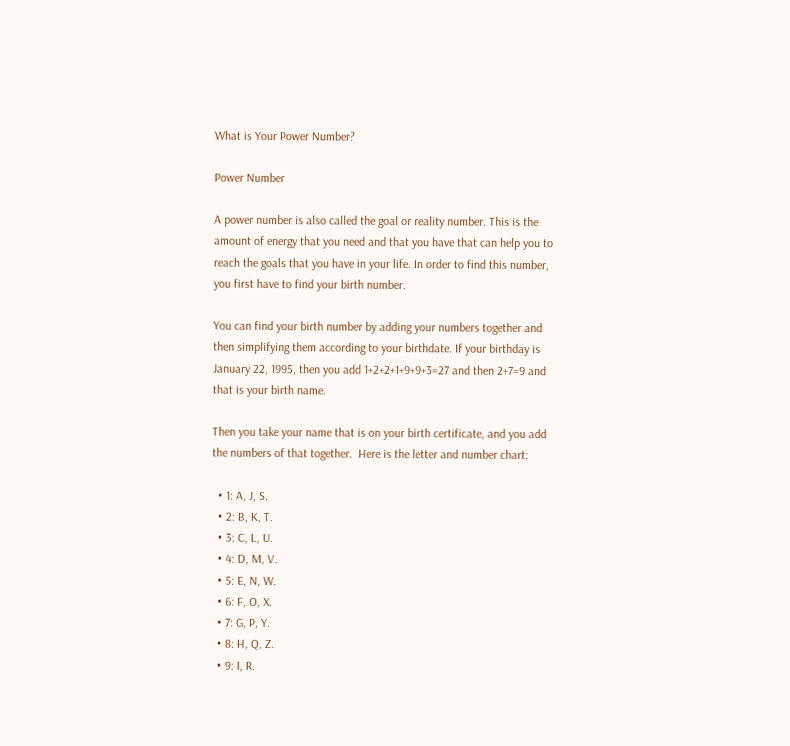What is Your Power Number?

Power Number

A power number is also called the goal or reality number. This is the amount of energy that you need and that you have that can help you to reach the goals that you have in your life. In order to find this number, you first have to find your birth number.

You can find your birth number by adding your numbers together and then simplifying them according to your birthdate. If your birthday is January 22, 1995, then you add 1+2+2+1+9+9+3=27 and then 2+7=9 and that is your birth name.

Then you take your name that is on your birth certificate, and you add the numbers of that together.  Here is the letter and number chart:

  • 1: A, J, S.
  • 2: B, K, T.
  • 3: C, L, U.
  • 4: D, M, V.
  • 5: E, N, W.
  • 6: F, O, X.
  • 7: G, P, Y.
  • 8: H, Q, Z.
  • 9: I, R.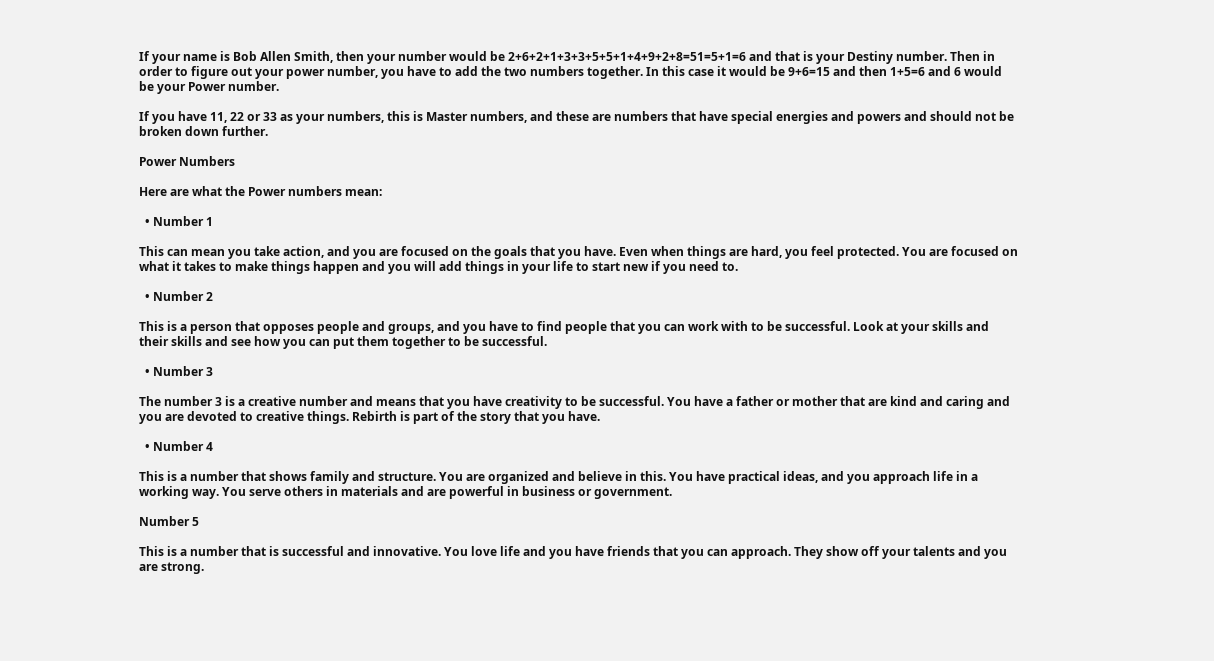If your name is Bob Allen Smith, then your number would be 2+6+2+1+3+3+5+5+1+4+9+2+8=51=5+1=6 and that is your Destiny number. Then in order to figure out your power number, you have to add the two numbers together. In this case it would be 9+6=15 and then 1+5=6 and 6 would be your Power number.

If you have 11, 22 or 33 as your numbers, this is Master numbers, and these are numbers that have special energies and powers and should not be broken down further.

Power Numbers

Here are what the Power numbers mean:

  • Number 1

This can mean you take action, and you are focused on the goals that you have. Even when things are hard, you feel protected. You are focused on what it takes to make things happen and you will add things in your life to start new if you need to.

  • Number 2

This is a person that opposes people and groups, and you have to find people that you can work with to be successful. Look at your skills and their skills and see how you can put them together to be successful.

  • Number 3

The number 3 is a creative number and means that you have creativity to be successful. You have a father or mother that are kind and caring and you are devoted to creative things. Rebirth is part of the story that you have.

  • Number 4

This is a number that shows family and structure. You are organized and believe in this. You have practical ideas, and you approach life in a working way. You serve others in materials and are powerful in business or government.

Number 5

This is a number that is successful and innovative. You love life and you have friends that you can approach. They show off your talents and you are strong.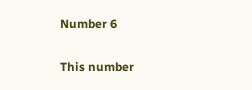Number 6

This number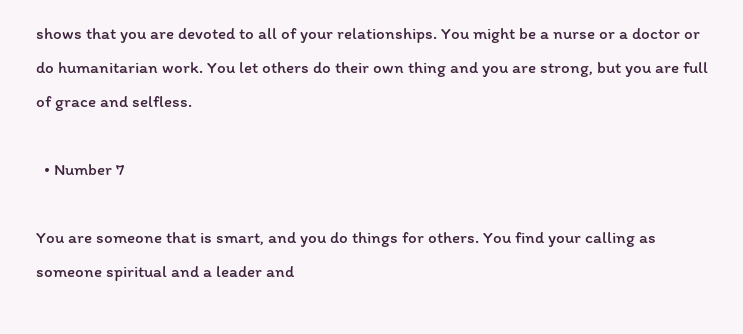shows that you are devoted to all of your relationships. You might be a nurse or a doctor or do humanitarian work. You let others do their own thing and you are strong, but you are full of grace and selfless.

  • Number 7

You are someone that is smart, and you do things for others. You find your calling as someone spiritual and a leader and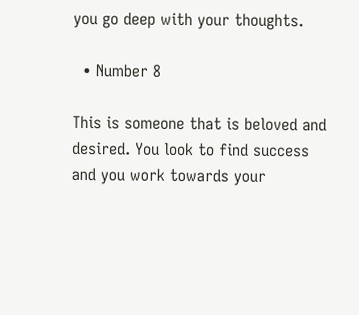you go deep with your thoughts.

  • Number 8

This is someone that is beloved and desired. You look to find success and you work towards your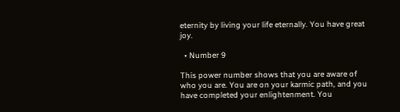eternity by living your life eternally. You have great joy.

  • Number 9

This power number shows that you are aware of who you are. You are on your karmic path, and you have completed your enlightenment. You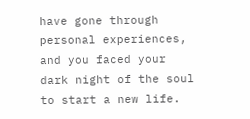have gone through personal experiences, and you faced your dark night of the soul to start a new life.